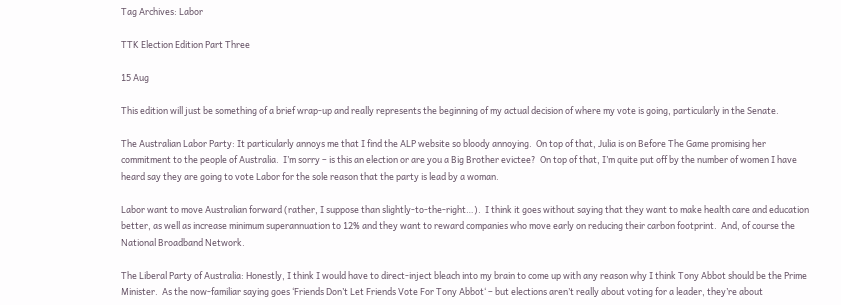Tag Archives: Labor

TTK Election Edition Part Three

15 Aug

This edition will just be something of a brief wrap-up and really represents the beginning of my actual decision of where my vote is going, particularly in the Senate.

The Australian Labor Party: It particularly annoys me that I find the ALP website so bloody annoying.  On top of that, Julia is on Before The Game promising her commitment to the people of Australia.  I’m sorry – is this an election or are you a Big Brother evictee?  On top of that, I’m quite put off by the number of women I have heard say they are going to vote Labor for the sole reason that the party is lead by a woman.

Labor want to move Australian forward (rather, I suppose than slightly-to-the-right…).  I think it goes without saying that they want to make health care and education better, as well as increase minimum superannuation to 12% and they want to reward companies who move early on reducing their carbon footprint.  And, of course the National Broadband Network.

The Liberal Party of Australia: Honestly, I think I would have to direct-inject bleach into my brain to come up with any reason why I think Tony Abbot should be the Prime Minister.  As the now-familiar saying goes ‘Friends Don’t Let Friends Vote For Tony Abbot‘ – but elections aren’t really about voting for a leader, they’re about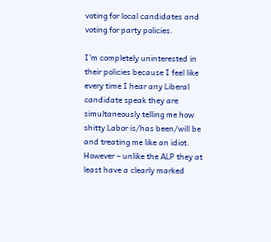voting for local candidates and voting for party policies.

I’m completely uninterested in their policies because I feel like every time I hear any Liberal candidate speak they are simultaneously telling me how shitty Labor is/has been/will be and treating me like an idiot.  However – unlike the ALP they at least have a clearly marked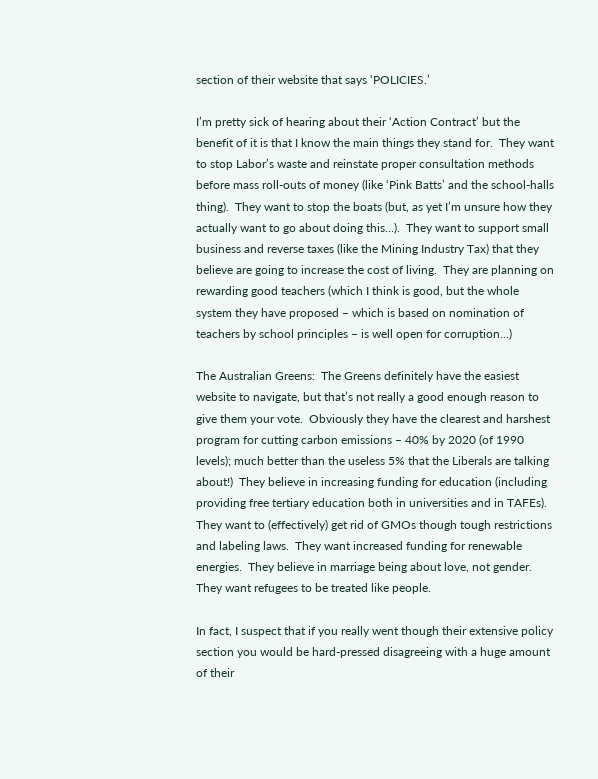section of their website that says ‘POLICIES.’

I’m pretty sick of hearing about their ‘Action Contract’ but the benefit of it is that I know the main things they stand for.  They want to stop Labor’s waste and reinstate proper consultation methods before mass roll-outs of money (like ‘Pink Batts’ and the school-halls thing).  They want to stop the boats (but, as yet I’m unsure how they actually want to go about doing this…).  They want to support small business and reverse taxes (like the Mining Industry Tax) that they believe are going to increase the cost of living.  They are planning on rewarding good teachers (which I think is good, but the whole system they have proposed – which is based on nomination of teachers by school principles – is well open for corruption…)

The Australian Greens:  The Greens definitely have the easiest website to navigate, but that’s not really a good enough reason to give them your vote.  Obviously they have the clearest and harshest program for cutting carbon emissions – 40% by 2020 (of 1990 levels); much better than the useless 5% that the Liberals are talking about!)  They believe in increasing funding for education (including providing free tertiary education both in universities and in TAFEs).  They want to (effectively) get rid of GMOs though tough restrictions and labeling laws.  They want increased funding for renewable energies.  They believe in marriage being about love, not gender.  They want refugees to be treated like people.

In fact, I suspect that if you really went though their extensive policy section you would be hard-pressed disagreeing with a huge amount of their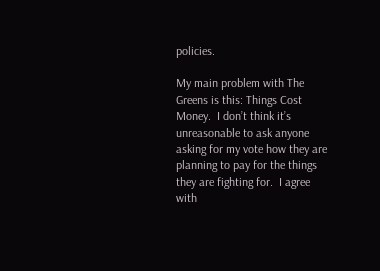policies.

My main problem with The Greens is this: Things Cost Money.  I don’t think it’s unreasonable to ask anyone asking for my vote how they are planning to pay for the things they are fighting for.  I agree with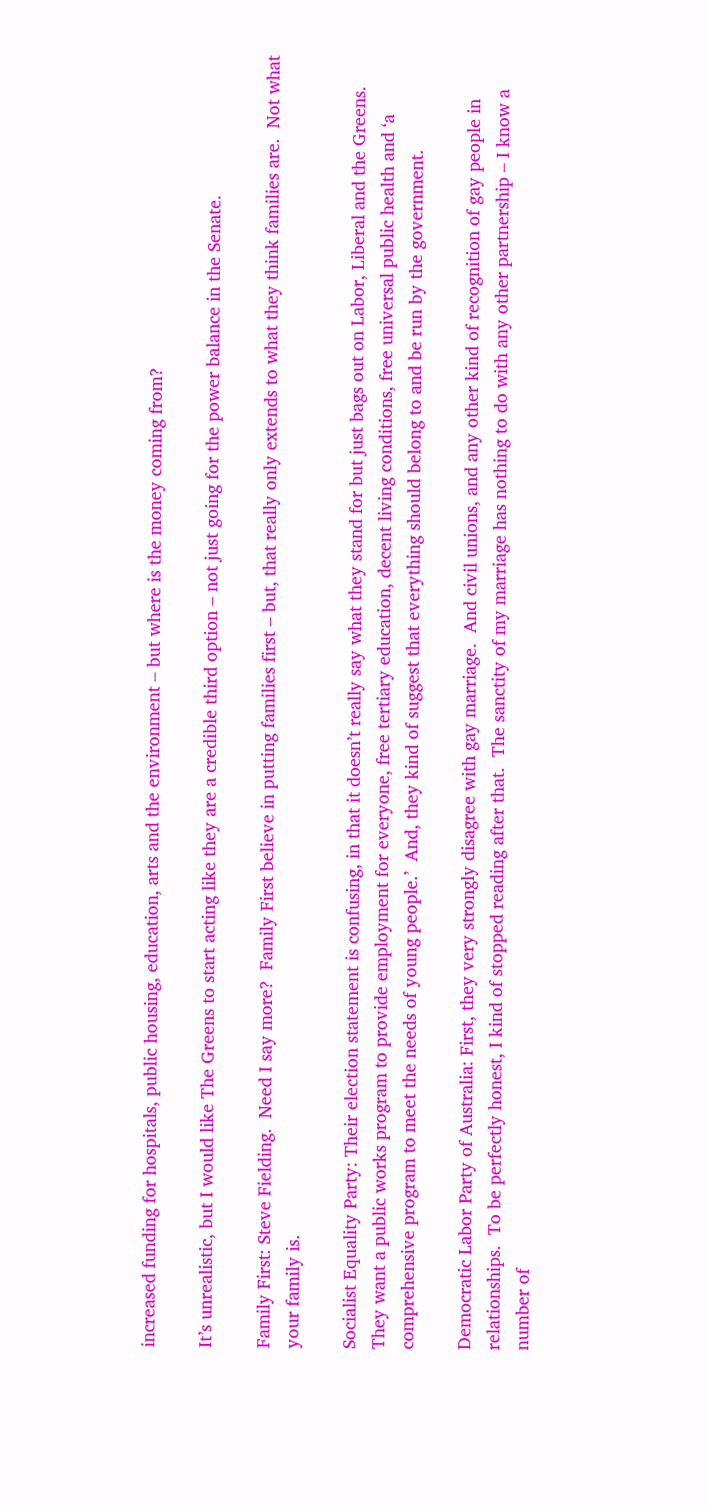increased funding for hospitals, public housing, education, arts and the environment – but where is the money coming from?

It’s unrealistic, but I would like The Greens to start acting like they are a credible third option – not just going for the power balance in the Senate.

Family First: Steve Fielding.  Need I say more?  Family First believe in putting families first – but, that really only extends to what they think families are.  Not what your family is.

Socialist Equality Party: Their election statement is confusing, in that it doesn’t really say what they stand for but just bags out on Labor, Liberal and the Greens.  They want a public works program to provide employment for everyone, free tertiary education, decent living conditions, free universal public health and ‘a comprehensive program to meet the needs of young people.’  And, they kind of suggest that everything should belong to and be run by the government.

Democratic Labor Party of Australia: First, they very strongly disagree with gay marriage.  And civil unions, and any other kind of recognition of gay people in relationships.  To be perfectly honest, I kind of stopped reading after that.  The sanctity of my marriage has nothing to do with any other partnership – I know a number of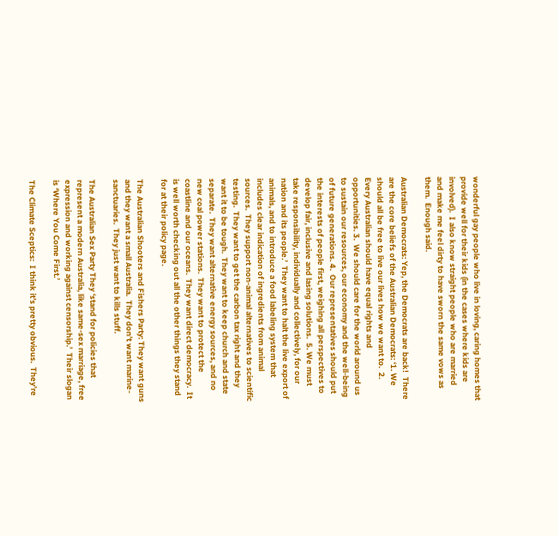wonderful gay people who live in loving, caring homes that provide well for their kids (in the cases where kids are involved).  I also know straight people who are married and make me feel dirty to have sworn the same vows as them.  Enough said.

Australian Democrats: Yep, the Democrats are back!  There are the core beliefs of the Australian Democrats: ‘1. We should all be free to live our lives how we want to.  2. Every Australian should have equal rights and opportunities. 3.  We should care for the world around us to sustain our resources, our economy and the well-being of future generations. 4.  Our representatives should put the interests of people first, weighing all perspectives to develop fair, inclusive and lasing solutions.  5. We must take responsibility, individually and collectively, for our nation and its people.’  They want to halt the live export of animals, and to introduce a food labeling system that includes clear indication of ingredients from animal sources.  They support non-animal alternatives to scientific testing.  They want to get the carbon tax right and they want it to be tough.  They want to keep church and state separate.  They want alternative energy sources, and no new coal power stations.  They want to protect the coastline and our oceans.  They want direct democracy.  It is well worth checking out all the other things they stand for at their policy page.

The Australian Shooters and Fishers Party: They want guns and they want a small Australia.  They don’t want marine-sanctuaries.  They just want to kills stuff.

The Australian Sex Party They ‘stand for policies that represent a modern Australia, like same-sex marriage, free expression and working against censorship.’  Their slogan is ‘Where You Come First.’

The Climate Sceptics:  I think it’s pretty obvious.  They’re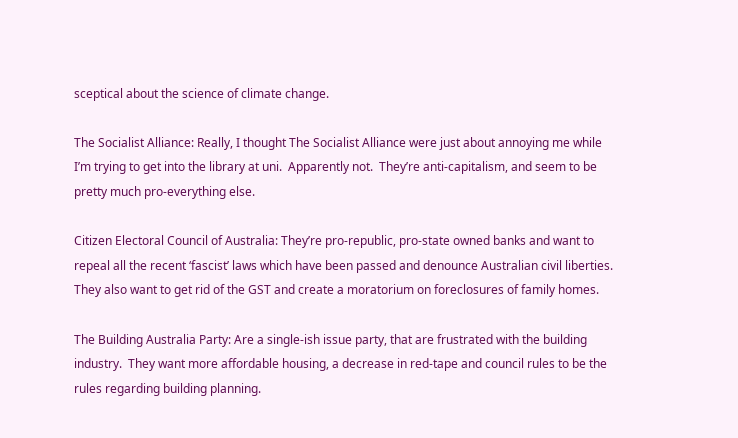sceptical about the science of climate change.

The Socialist Alliance: Really, I thought The Socialist Alliance were just about annoying me while I’m trying to get into the library at uni.  Apparently not.  They’re anti-capitalism, and seem to be pretty much pro-everything else.

Citizen Electoral Council of Australia: They’re pro-republic, pro-state owned banks and want to repeal all the recent ‘fascist’ laws which have been passed and denounce Australian civil liberties.  They also want to get rid of the GST and create a moratorium on foreclosures of family homes.

The Building Australia Party: Are a single-ish issue party, that are frustrated with the building industry.  They want more affordable housing, a decrease in red-tape and council rules to be the rules regarding building planning.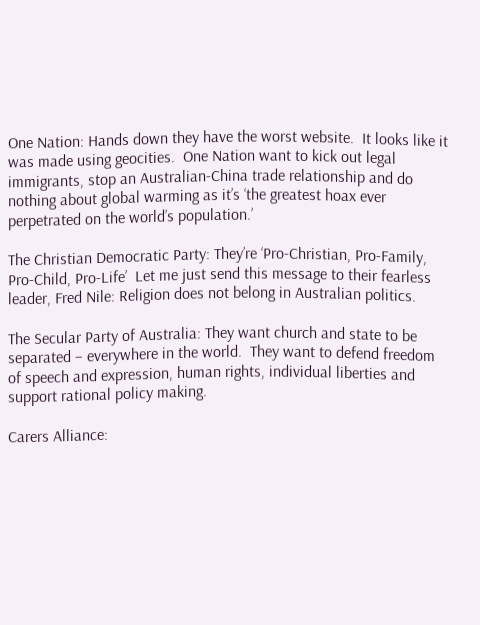One Nation: Hands down they have the worst website.  It looks like it was made using geocities.  One Nation want to kick out legal immigrants, stop an Australian-China trade relationship and do nothing about global warming as it’s ‘the greatest hoax ever perpetrated on the world’s population.’

The Christian Democratic Party: They’re ‘Pro-Christian, Pro-Family, Pro-Child, Pro-Life’  Let me just send this message to their fearless leader, Fred Nile: Religion does not belong in Australian politics.

The Secular Party of Australia: They want church and state to be separated – everywhere in the world.  They want to defend freedom of speech and expression, human rights, individual liberties and support rational policy making.

Carers Alliance: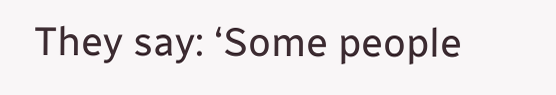They say: ‘Some people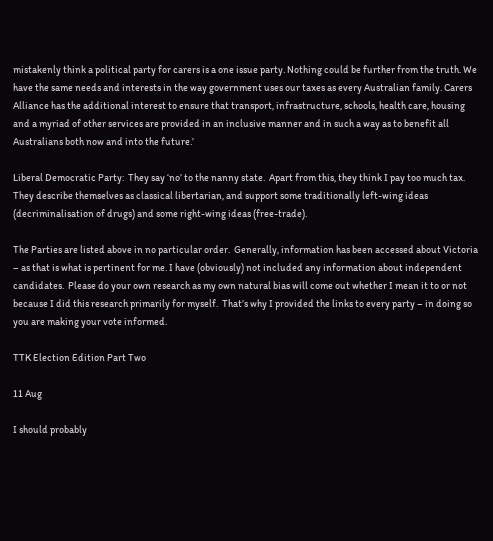mistakenly think a political party for carers is a one issue party. Nothing could be further from the truth. We have the same needs and interests in the way government uses our taxes as every Australian family. Carers Alliance has the additional interest to ensure that transport, infrastructure, schools, health care, housing and a myriad of other services are provided in an inclusive manner and in such a way as to benefit all Australians both now and into the future.’

Liberal Democratic Party:  They say ‘no’ to the nanny state.  Apart from this, they think I pay too much tax.  They describe themselves as classical libertarian, and support some traditionally left-wing ideas (decriminalisation of drugs) and some right-wing ideas (free-trade).

The Parties are listed above in no particular order.  Generally, information has been accessed about Victoria – as that is what is pertinent for me. I have (obviously) not included any information about independent candidates.  Please do your own research as my own natural bias will come out whether I mean it to or not because I did this research primarily for myself.  That’s why I provided the links to every party – in doing so you are making your vote informed.

TTK Election Edition Part Two

11 Aug

I should probably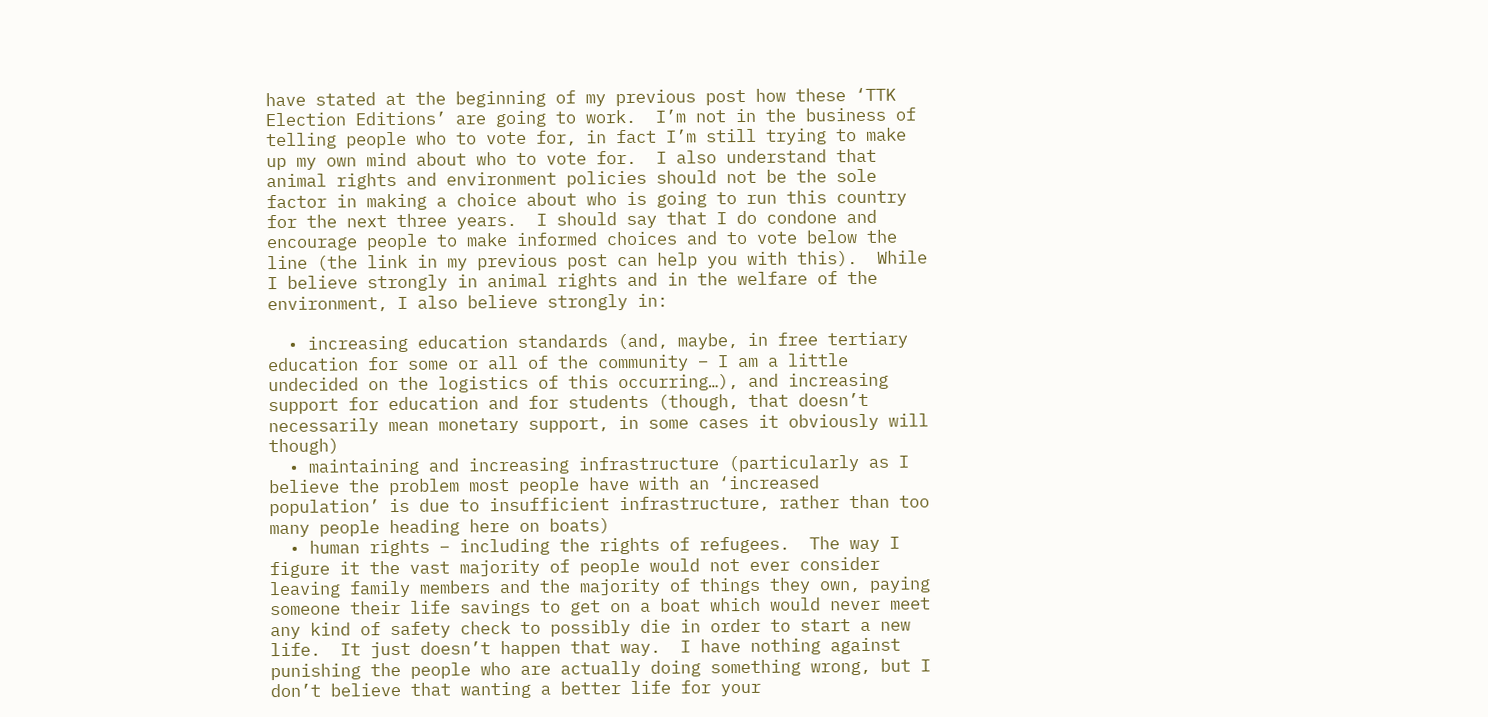have stated at the beginning of my previous post how these ‘TTK Election Editions’ are going to work.  I’m not in the business of telling people who to vote for, in fact I’m still trying to make up my own mind about who to vote for.  I also understand that animal rights and environment policies should not be the sole factor in making a choice about who is going to run this country for the next three years.  I should say that I do condone and encourage people to make informed choices and to vote below the line (the link in my previous post can help you with this).  While I believe strongly in animal rights and in the welfare of the environment, I also believe strongly in:

  • increasing education standards (and, maybe, in free tertiary education for some or all of the community – I am a little undecided on the logistics of this occurring…), and increasing support for education and for students (though, that doesn’t necessarily mean monetary support, in some cases it obviously will though)
  • maintaining and increasing infrastructure (particularly as I believe the problem most people have with an ‘increased population’ is due to insufficient infrastructure, rather than too many people heading here on boats)
  • human rights – including the rights of refugees.  The way I figure it the vast majority of people would not ever consider leaving family members and the majority of things they own, paying someone their life savings to get on a boat which would never meet any kind of safety check to possibly die in order to start a new life.  It just doesn’t happen that way.  I have nothing against punishing the people who are actually doing something wrong, but I don’t believe that wanting a better life for your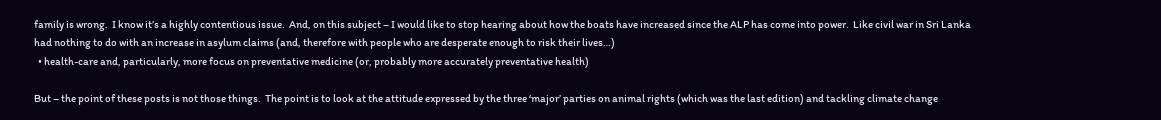family is wrong.  I know it’s a highly contentious issue.  And, on this subject – I would like to stop hearing about how the boats have increased since the ALP has come into power.  Like civil war in Sri Lanka had nothing to do with an increase in asylum claims (and, therefore with people who are desperate enough to risk their lives…)
  • health-care and, particularly, more focus on preventative medicine (or, probably more accurately preventative health)

But – the point of these posts is not those things.  The point is to look at the attitude expressed by the three ‘major’ parties on animal rights (which was the last edition) and tackling climate change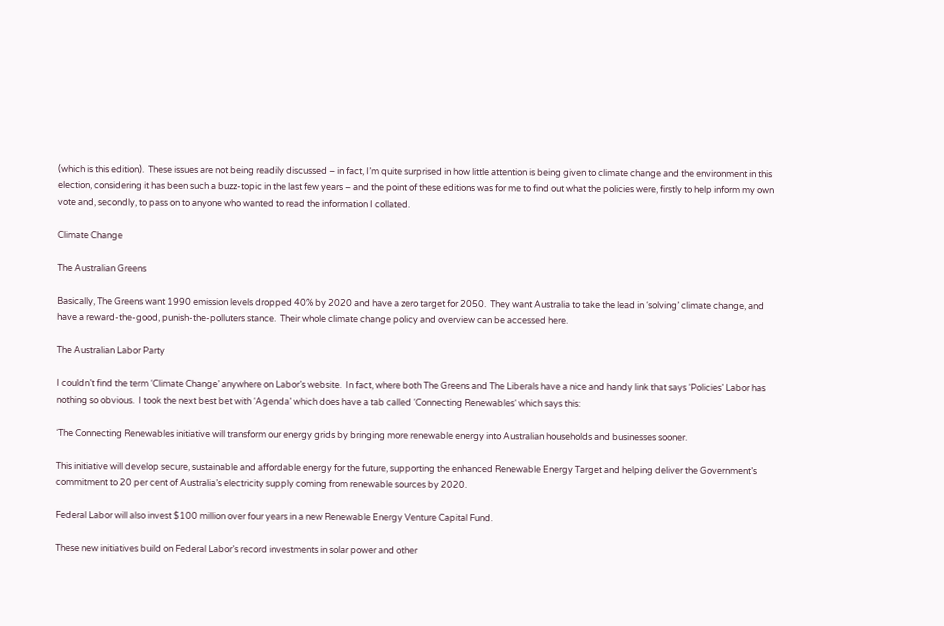(which is this edition).  These issues are not being readily discussed – in fact, I’m quite surprised in how little attention is being given to climate change and the environment in this election, considering it has been such a buzz-topic in the last few years – and the point of these editions was for me to find out what the policies were, firstly to help inform my own vote and, secondly, to pass on to anyone who wanted to read the information I collated.

Climate Change

The Australian Greens

Basically, The Greens want 1990 emission levels dropped 40% by 2020 and have a zero target for 2050.  They want Australia to take the lead in ‘solving’ climate change, and have a reward-the-good, punish-the-polluters stance.  Their whole climate change policy and overview can be accessed here.

The Australian Labor Party

I couldn’t find the term ‘Climate Change’ anywhere on Labor’s website.  In fact, where both The Greens and The Liberals have a nice and handy link that says ‘Policies’ Labor has nothing so obvious.  I took the next best bet with ‘Agenda’ which does have a tab called ‘Connecting Renewables‘ which says this:

‘The Connecting Renewables initiative will transform our energy grids by bringing more renewable energy into Australian households and businesses sooner.

This initiative will develop secure, sustainable and affordable energy for the future, supporting the enhanced Renewable Energy Target and helping deliver the Government’s commitment to 20 per cent of Australia’s electricity supply coming from renewable sources by 2020.

Federal Labor will also invest $100 million over four years in a new Renewable Energy Venture Capital Fund.

These new initiatives build on Federal Labor’s record investments in solar power and other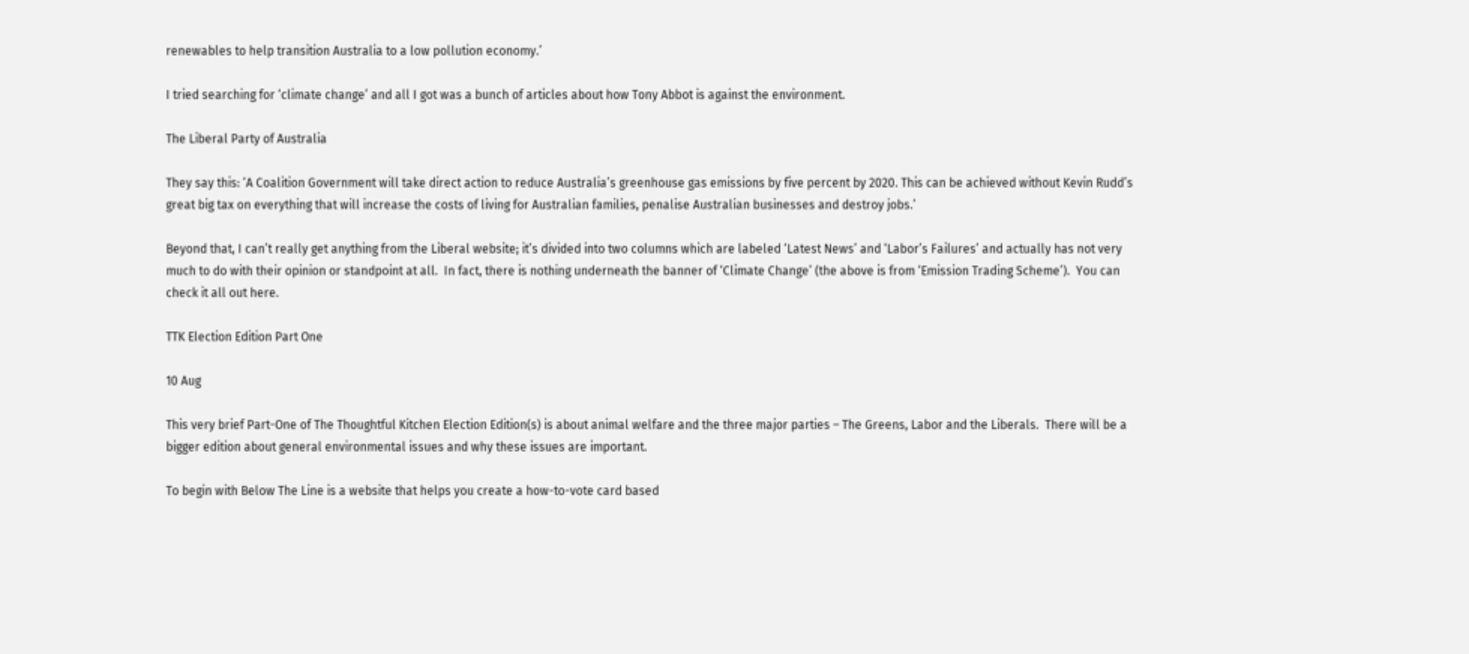renewables to help transition Australia to a low pollution economy.’

I tried searching for ‘climate change’ and all I got was a bunch of articles about how Tony Abbot is against the environment.

The Liberal Party of Australia

They say this: ‘A Coalition Government will take direct action to reduce Australia’s greenhouse gas emissions by five percent by 2020. This can be achieved without Kevin Rudd’s great big tax on everything that will increase the costs of living for Australian families, penalise Australian businesses and destroy jobs.’

Beyond that, I can’t really get anything from the Liberal website; it’s divided into two columns which are labeled ‘Latest News’ and ‘Labor’s Failures’ and actually has not very much to do with their opinion or standpoint at all.  In fact, there is nothing underneath the banner of ‘Climate Change’ (the above is from ‘Emission Trading Scheme’).  You can check it all out here.

TTK Election Edition Part One

10 Aug

This very brief Part-One of The Thoughtful Kitchen Election Edition(s) is about animal welfare and the three major parties – The Greens, Labor and the Liberals.  There will be a bigger edition about general environmental issues and why these issues are important.

To begin with Below The Line is a website that helps you create a how-to-vote card based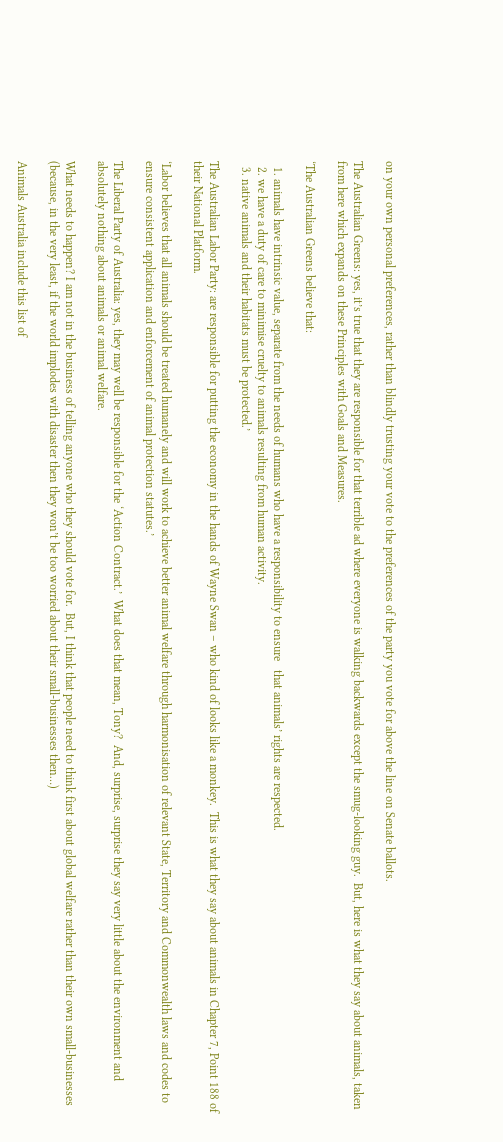on your own personal preferences, rather than blindly trusting your vote to the preferences of the party you vote for above the line on Senate ballots.

The Australian Greens: yes, it’s true that they are responsible for that terrible ad where everyone is walking backwards except the smug-looking guy.  But, here is what they say about animals, taken from here which expands on these Principles with Goals and Measures.

‘The Australian Greens believe that:

  1. animals have intrinsic value, separate from the needs of humans who have a responsibility to ensure   that animals’ rights are respected.
  2. we have a duty of care to minimise cruelty to animals resulting from human activity.
  3. native animals and their habitats must be protected.’

The Australian Labor Party: are responsible for putting the economy in the hands of Wayne Swan – who kind of looks like a monkey.  This is what they say about animals in Chapter 7, Point 188 of their National Platform.

‘Labor believes that all animals should be treated humanely and will work to achieve better animal welfare through harmonisation of relevant State, Territory and Commonwealth laws and codes to ensure consistent application and enforcement of animal protection statutes.’

The Liberal Party of Australia: yes, they may well be responsible for the ‘Action Contract.’  What does that mean, Tony?  And, surprise, surprise they say very little about the environment and absolutely nothing about animals or animal welfare.

What needs to happen? I am not in the business of telling anyone who they should vote for.  But, I think that people need to think first about global welfare rather than their own small-businesses (because, in the very least, if the world implodes with disaster then they won’t be too worried about their small-businesses then…)

Animals Australia include this list of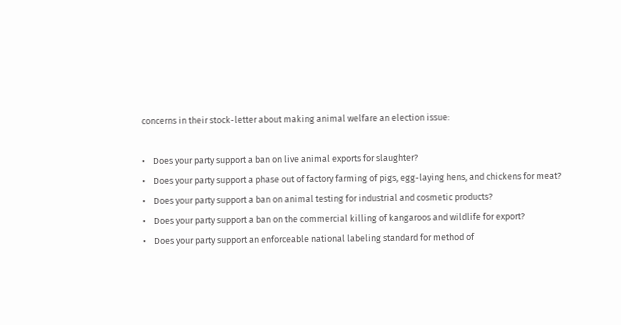concerns in their stock-letter about making animal welfare an election issue:

•    Does your party support a ban on live animal exports for slaughter?
•    Does your party support a phase out of factory farming of pigs, egg-laying hens, and chickens for meat?
•    Does your party support a ban on animal testing for industrial and cosmetic products?
•    Does your party support a ban on the commercial killing of kangaroos and wildlife for export?
•    Does your party support an enforceable national labeling standard for method of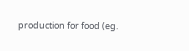production for food (eg.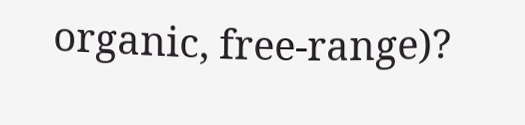organic, free-range)?